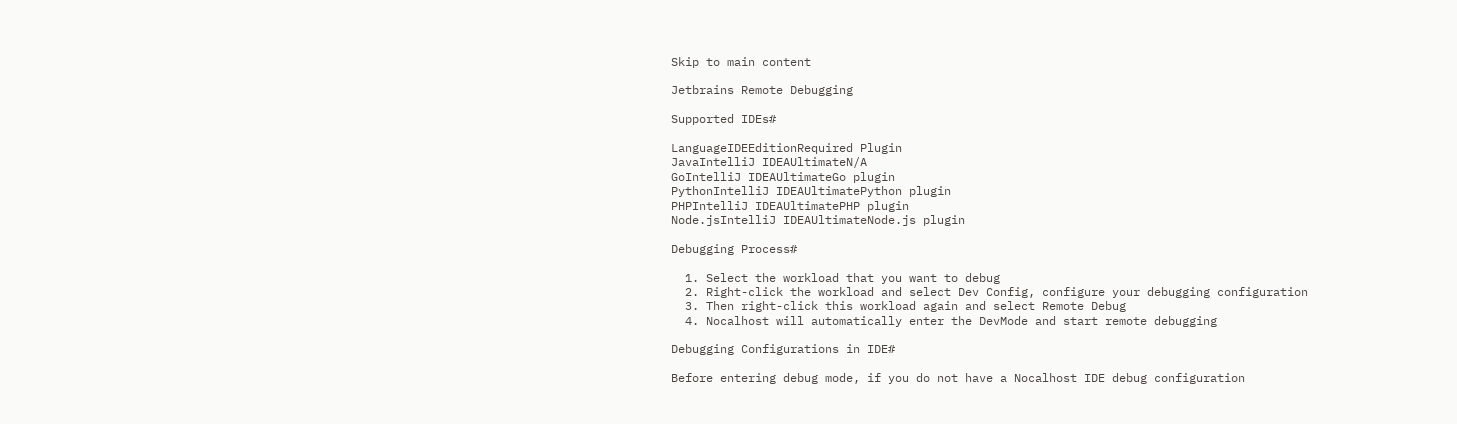Skip to main content

Jetbrains Remote Debugging

Supported IDEs#

LanguageIDEEditionRequired Plugin
JavaIntelliJ IDEAUltimateN/A
GoIntelliJ IDEAUltimateGo plugin
PythonIntelliJ IDEAUltimatePython plugin
PHPIntelliJ IDEAUltimatePHP plugin
Node.jsIntelliJ IDEAUltimateNode.js plugin

Debugging Process#

  1. Select the workload that you want to debug
  2. Right-click the workload and select Dev Config, configure your debugging configuration
  3. Then right-click this workload again and select Remote Debug
  4. Nocalhost will automatically enter the DevMode and start remote debugging

Debugging Configurations in IDE#

Before entering debug mode, if you do not have a Nocalhost IDE debug configuration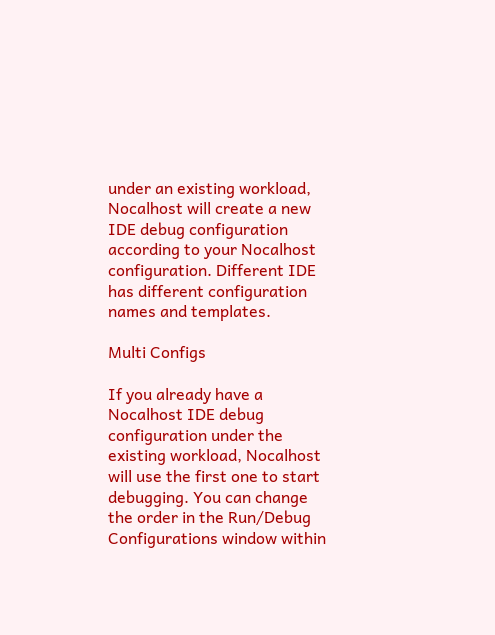under an existing workload, Nocalhost will create a new IDE debug configuration according to your Nocalhost configuration. Different IDE has different configuration names and templates.

Multi Configs

If you already have a Nocalhost IDE debug configuration under the existing workload, Nocalhost will use the first one to start debugging. You can change the order in the Run/Debug Configurations window within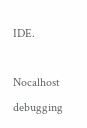IDE.

Nocalhost debugging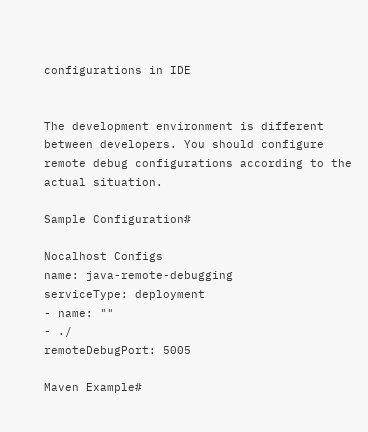configurations in IDE


The development environment is different between developers. You should configure remote debug configurations according to the actual situation.

Sample Configuration#

Nocalhost Configs
name: java-remote-debugging
serviceType: deployment
- name: ""
- ./
remoteDebugPort: 5005

Maven Example#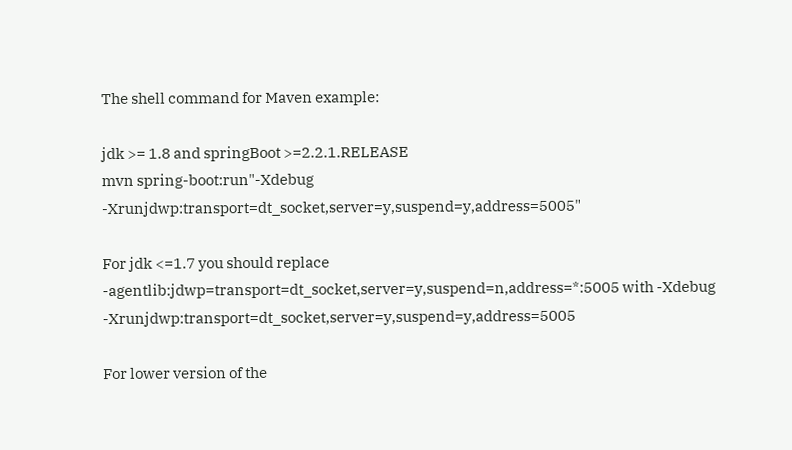The shell command for Maven example:

jdk >= 1.8 and springBoot >=2.2.1.RELEASE
mvn spring-boot:run"-Xdebug -Xrunjdwp:transport=dt_socket,server=y,suspend=y,address=5005"

For jdk <=1.7 you should replace -agentlib:jdwp=transport=dt_socket,server=y,suspend=n,address=*:5005 with -Xdebug -Xrunjdwp:transport=dt_socket,server=y,suspend=y,address=5005

For lower version of the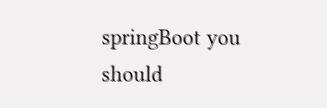springBoot you should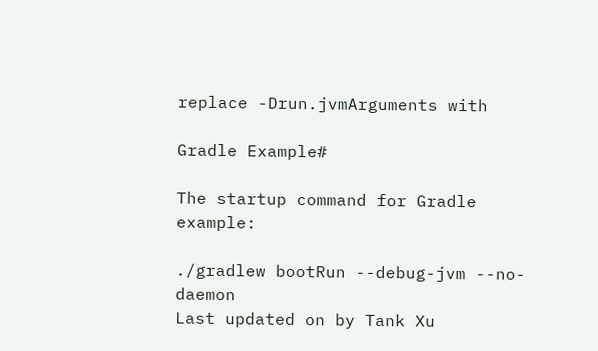replace -Drun.jvmArguments with

Gradle Example#

The startup command for Gradle example:

./gradlew bootRun --debug-jvm --no-daemon
Last updated on by Tank Xu